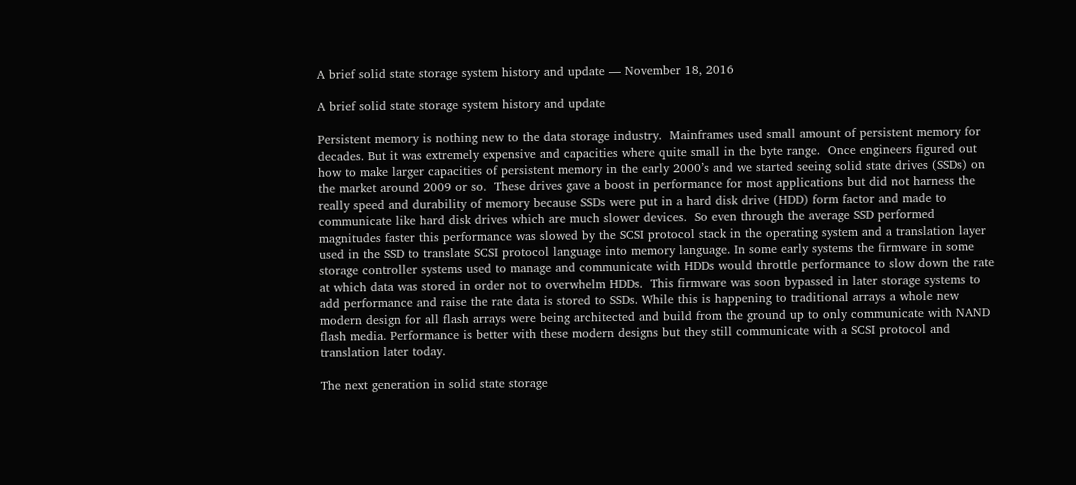A brief solid state storage system history and update — November 18, 2016

A brief solid state storage system history and update

Persistent memory is nothing new to the data storage industry.  Mainframes used small amount of persistent memory for decades. But it was extremely expensive and capacities where quite small in the byte range.  Once engineers figured out how to make larger capacities of persistent memory in the early 2000’s and we started seeing solid state drives (SSDs) on the market around 2009 or so.  These drives gave a boost in performance for most applications but did not harness the really speed and durability of memory because SSDs were put in a hard disk drive (HDD) form factor and made to communicate like hard disk drives which are much slower devices.  So even through the average SSD performed magnitudes faster this performance was slowed by the SCSI protocol stack in the operating system and a translation layer used in the SSD to translate SCSI protocol language into memory language. In some early systems the firmware in some storage controller systems used to manage and communicate with HDDs would throttle performance to slow down the rate at which data was stored in order not to overwhelm HDDs.  This firmware was soon bypassed in later storage systems to add performance and raise the rate data is stored to SSDs. While this is happening to traditional arrays a whole new modern design for all flash arrays were being architected and build from the ground up to only communicate with NAND flash media. Performance is better with these modern designs but they still communicate with a SCSI protocol and translation later today.

The next generation in solid state storage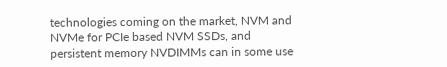technologies coming on the market, NVM and NVMe for PCIe based NVM SSDs, and persistent memory NVDIMMs can in some use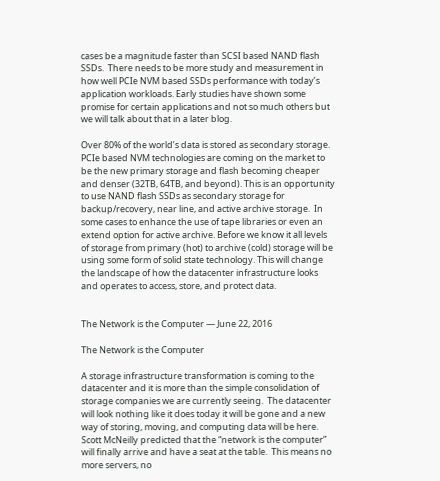cases be a magnitude faster than SCSI based NAND flash SSDs.  There needs to be more study and measurement in how well PCIe NVM based SSDs performance with today’s application workloads. Early studies have shown some promise for certain applications and not so much others but we will talk about that in a later blog.

Over 80% of the world’s data is stored as secondary storage.  PCIe based NVM technologies are coming on the market to be the new primary storage and flash becoming cheaper and denser (32TB, 64TB, and beyond). This is an opportunity to use NAND flash SSDs as secondary storage for backup/recovery, near line, and active archive storage.  In some cases to enhance the use of tape libraries or even an extend option for active archive. Before we know it all levels of storage from primary (hot) to archive (cold) storage will be using some form of solid state technology. This will change the landscape of how the datacenter infrastructure looks and operates to access, store, and protect data.


The Network is the Computer — June 22, 2016

The Network is the Computer

A storage infrastructure transformation is coming to the datacenter and it is more than the simple consolidation of storage companies we are currently seeing.  The datacenter will look nothing like it does today it will be gone and a new way of storing, moving, and computing data will be here. Scott McNeilly predicted that the “network is the computer” will finally arrive and have a seat at the table.  This means no more servers, no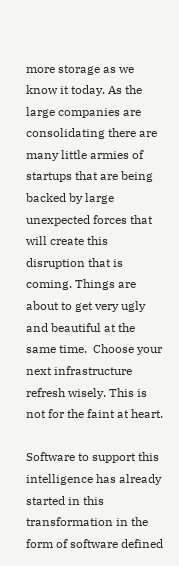more storage as we know it today. As the large companies are consolidating there are many little armies of startups that are being backed by large unexpected forces that will create this disruption that is coming. Things are about to get very ugly and beautiful at the same time.  Choose your next infrastructure refresh wisely. This is not for the faint at heart.

Software to support this intelligence has already started in this transformation in the form of software defined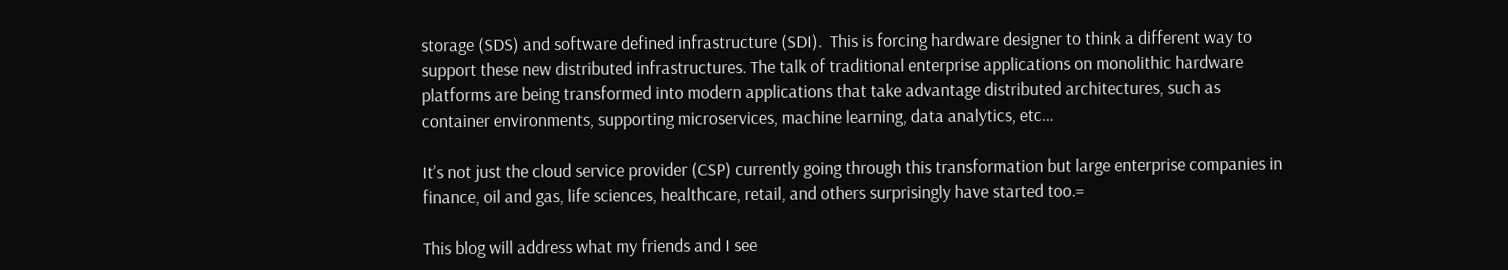storage (SDS) and software defined infrastructure (SDI).  This is forcing hardware designer to think a different way to support these new distributed infrastructures. The talk of traditional enterprise applications on monolithic hardware platforms are being transformed into modern applications that take advantage distributed architectures, such as container environments, supporting microservices, machine learning, data analytics, etc…

It’s not just the cloud service provider (CSP) currently going through this transformation but large enterprise companies in finance, oil and gas, life sciences, healthcare, retail, and others surprisingly have started too.=

This blog will address what my friends and I see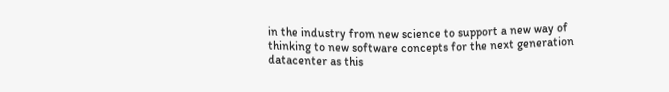in the industry from new science to support a new way of thinking to new software concepts for the next generation datacenter as this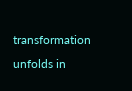transformation unfolds in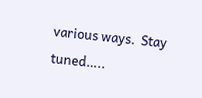various ways.  Stay tuned…..